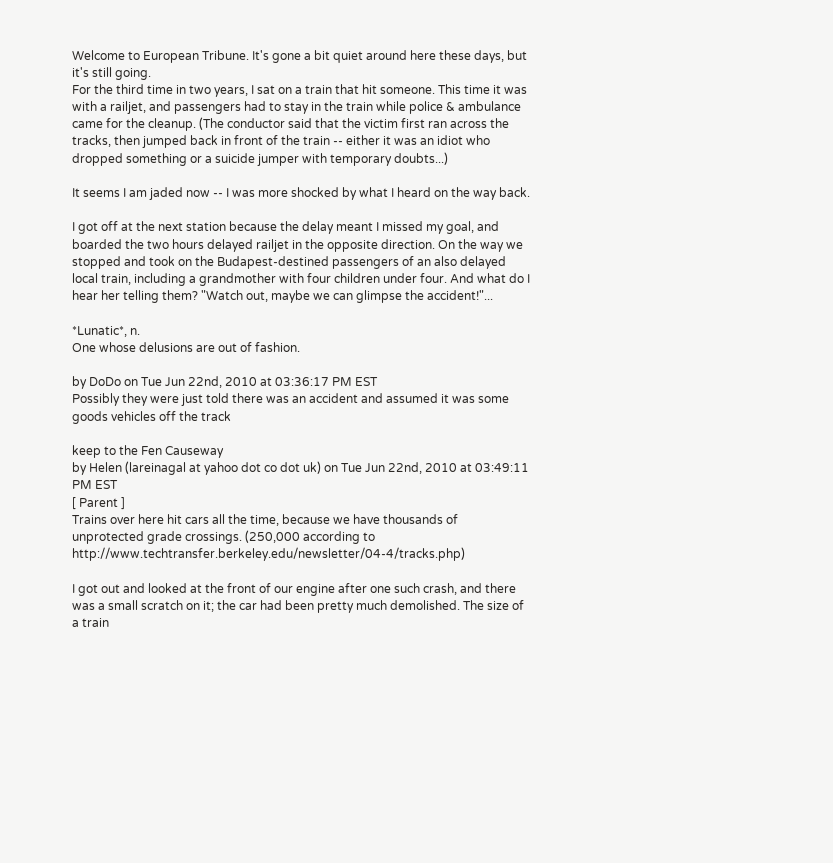Welcome to European Tribune. It's gone a bit quiet around here these days, but it's still going.
For the third time in two years, I sat on a train that hit someone. This time it was with a railjet, and passengers had to stay in the train while police & ambulance came for the cleanup. (The conductor said that the victim first ran across the tracks, then jumped back in front of the train -- either it was an idiot who dropped something or a suicide jumper with temporary doubts...)

It seems I am jaded now -- I was more shocked by what I heard on the way back.

I got off at the next station because the delay meant I missed my goal, and boarded the two hours delayed railjet in the opposite direction. On the way we stopped and took on the Budapest-destined passengers of an also delayed local train, including a grandmother with four children under four. And what do I hear her telling them? "Watch out, maybe we can glimpse the accident!"...

*Lunatic*, n.
One whose delusions are out of fashion.

by DoDo on Tue Jun 22nd, 2010 at 03:36:17 PM EST
Possibly they were just told there was an accident and assumed it was some goods vehicles off the track

keep to the Fen Causeway
by Helen (lareinagal at yahoo dot co dot uk) on Tue Jun 22nd, 2010 at 03:49:11 PM EST
[ Parent ]
Trains over here hit cars all the time, because we have thousands of unprotected grade crossings. (250,000 according to http://www.techtransfer.berkeley.edu/newsletter/04-4/tracks.php)

I got out and looked at the front of our engine after one such crash, and there was a small scratch on it; the car had been pretty much demolished. The size of a train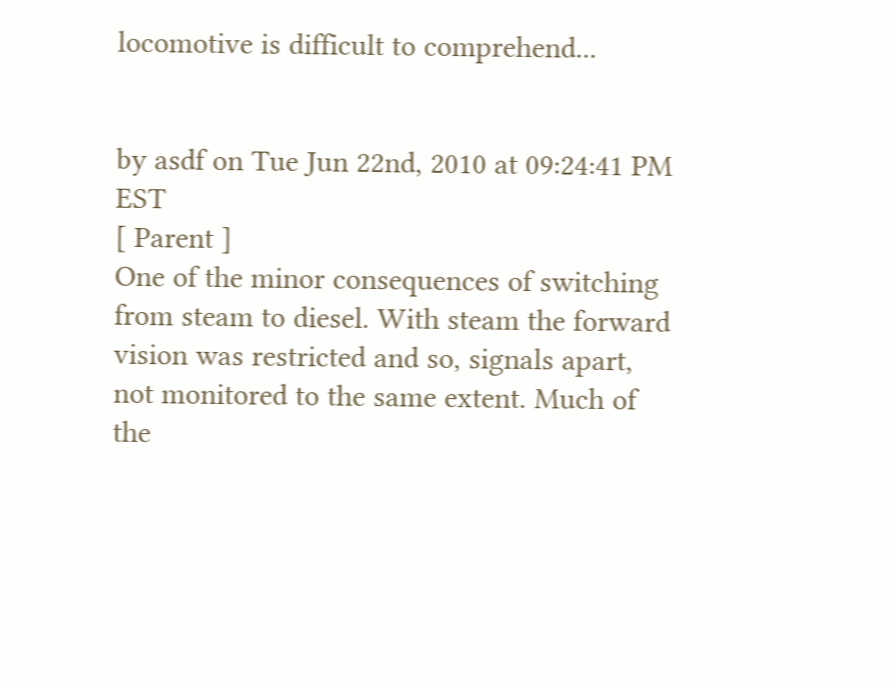locomotive is difficult to comprehend...


by asdf on Tue Jun 22nd, 2010 at 09:24:41 PM EST
[ Parent ]
One of the minor consequences of switching from steam to diesel. With steam the forward vision was restricted and so, signals apart, not monitored to the same extent. Much of the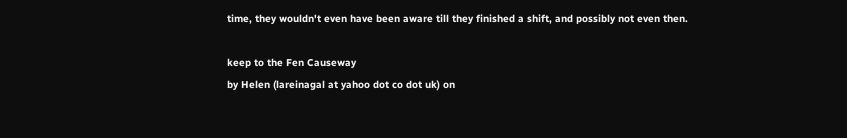time, they wouldn't even have been aware till they finished a shift, and possibly not even then.

keep to the Fen Causeway
by Helen (lareinagal at yahoo dot co dot uk) on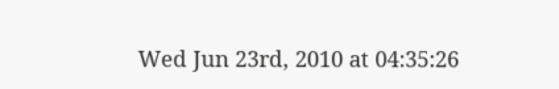Wed Jun 23rd, 2010 at 04:35:26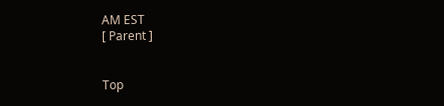AM EST
[ Parent ]


Top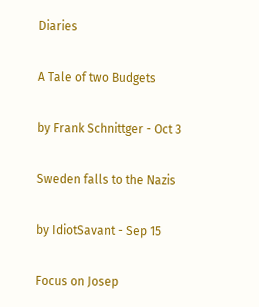Diaries

A Tale of two Budgets

by Frank Schnittger - Oct 3

Sweden falls to the Nazis

by IdiotSavant - Sep 15

Focus on Josep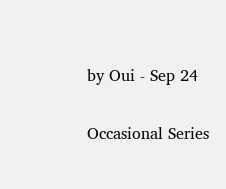by Oui - Sep 24

Occasional Series